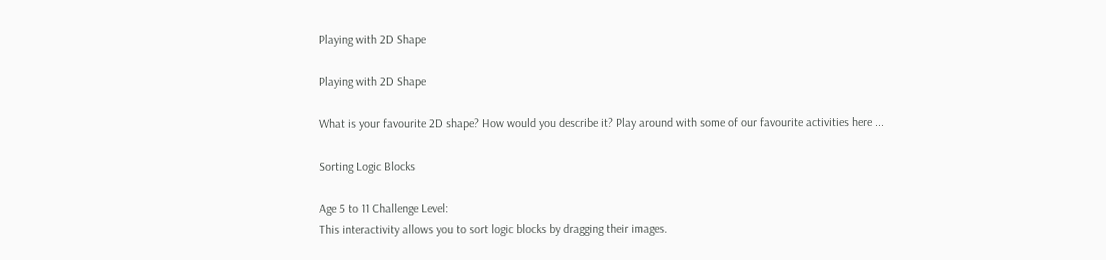Playing with 2D Shape

Playing with 2D Shape

What is your favourite 2D shape? How would you describe it? Play around with some of our favourite activities here ...

Sorting Logic Blocks

Age 5 to 11 Challenge Level:
This interactivity allows you to sort logic blocks by dragging their images.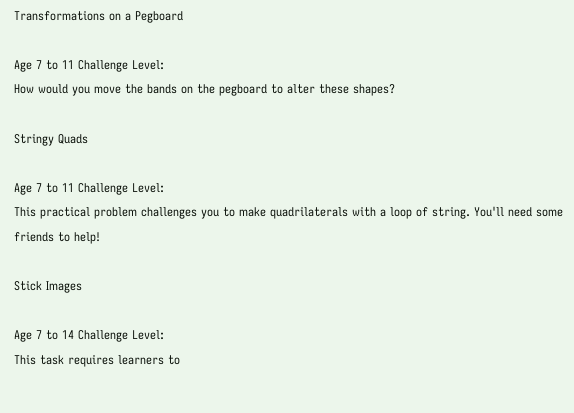Transformations on a Pegboard

Age 7 to 11 Challenge Level:
How would you move the bands on the pegboard to alter these shapes?

Stringy Quads

Age 7 to 11 Challenge Level:
This practical problem challenges you to make quadrilaterals with a loop of string. You'll need some friends to help!

Stick Images

Age 7 to 14 Challenge Level:
This task requires learners to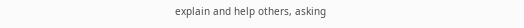explain and help others, asking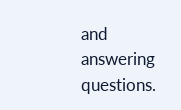and answering questions.